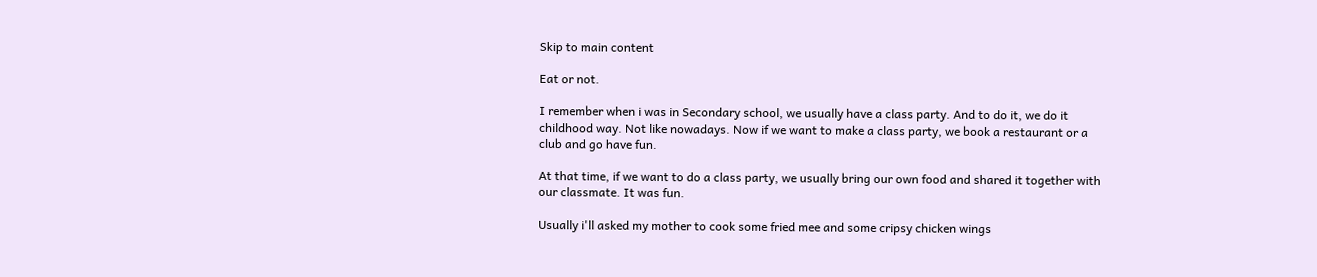Skip to main content

Eat or not.

I remember when i was in Secondary school, we usually have a class party. And to do it, we do it childhood way. Not like nowadays. Now if we want to make a class party, we book a restaurant or a club and go have fun.

At that time, if we want to do a class party, we usually bring our own food and shared it together with our classmate. It was fun.

Usually i'll asked my mother to cook some fried mee and some cripsy chicken wings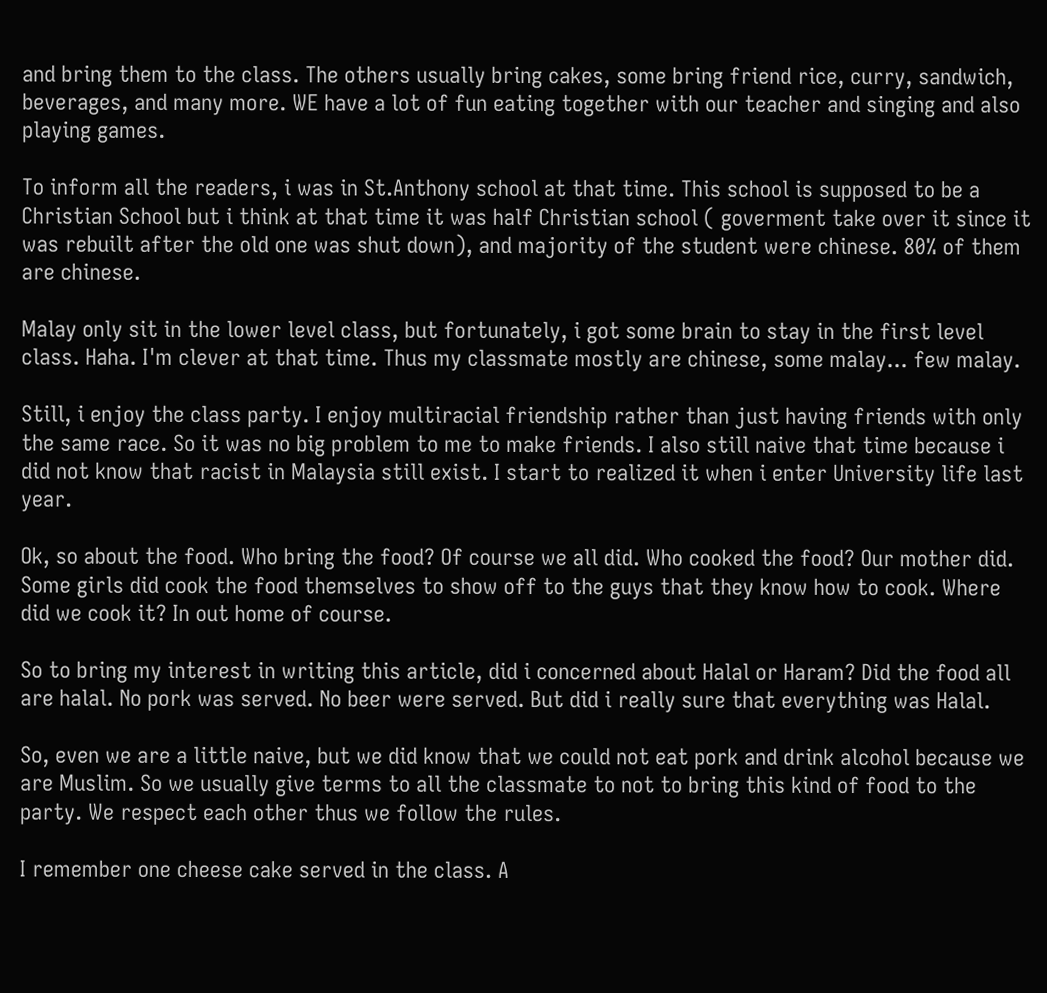and bring them to the class. The others usually bring cakes, some bring friend rice, curry, sandwich, beverages, and many more. WE have a lot of fun eating together with our teacher and singing and also playing games.

To inform all the readers, i was in St.Anthony school at that time. This school is supposed to be a Christian School but i think at that time it was half Christian school ( goverment take over it since it was rebuilt after the old one was shut down), and majority of the student were chinese. 80% of them are chinese.

Malay only sit in the lower level class, but fortunately, i got some brain to stay in the first level class. Haha. I'm clever at that time. Thus my classmate mostly are chinese, some malay... few malay.

Still, i enjoy the class party. I enjoy multiracial friendship rather than just having friends with only the same race. So it was no big problem to me to make friends. I also still naive that time because i did not know that racist in Malaysia still exist. I start to realized it when i enter University life last year.

Ok, so about the food. Who bring the food? Of course we all did. Who cooked the food? Our mother did. Some girls did cook the food themselves to show off to the guys that they know how to cook. Where did we cook it? In out home of course.

So to bring my interest in writing this article, did i concerned about Halal or Haram? Did the food all are halal. No pork was served. No beer were served. But did i really sure that everything was Halal.

So, even we are a little naive, but we did know that we could not eat pork and drink alcohol because we are Muslim. So we usually give terms to all the classmate to not to bring this kind of food to the party. We respect each other thus we follow the rules.

I remember one cheese cake served in the class. A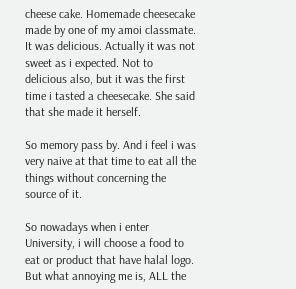cheese cake. Homemade cheesecake made by one of my amoi classmate. It was delicious. Actually it was not sweet as i expected. Not to delicious also, but it was the first time i tasted a cheesecake. She said that she made it herself.

So memory pass by. And i feel i was very naive at that time to eat all the things without concerning the source of it.

So nowadays when i enter University, i will choose a food to eat or product that have halal logo. But what annoying me is, ALL the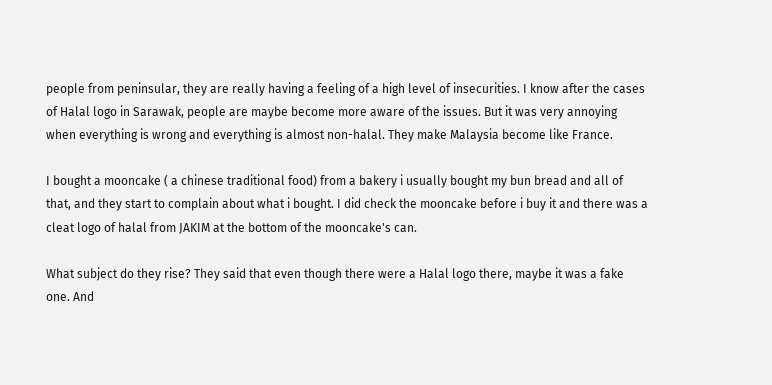people from peninsular, they are really having a feeling of a high level of insecurities. I know after the cases of Halal logo in Sarawak, people are maybe become more aware of the issues. But it was very annoying when everything is wrong and everything is almost non-halal. They make Malaysia become like France.

I bought a mooncake ( a chinese traditional food) from a bakery i usually bought my bun bread and all of that, and they start to complain about what i bought. I did check the mooncake before i buy it and there was a cleat logo of halal from JAKIM at the bottom of the mooncake's can.

What subject do they rise? They said that even though there were a Halal logo there, maybe it was a fake one. And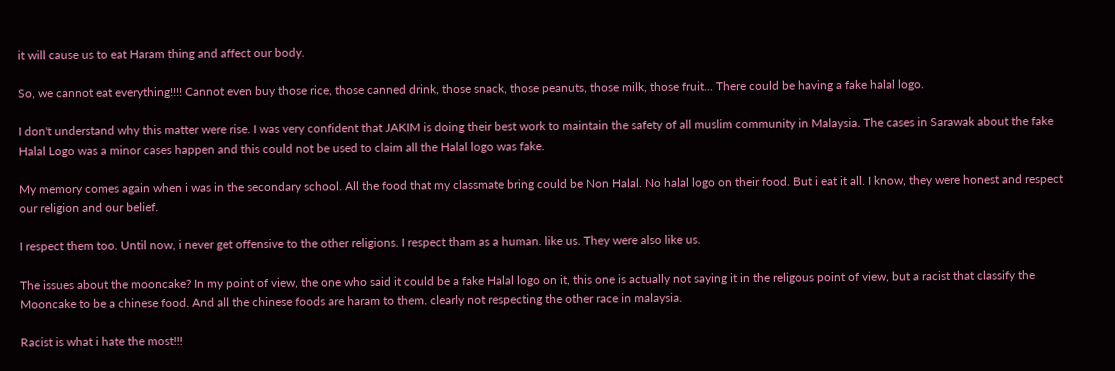it will cause us to eat Haram thing and affect our body.

So, we cannot eat everything!!!! Cannot even buy those rice, those canned drink, those snack, those peanuts, those milk, those fruit... There could be having a fake halal logo.

I don't understand why this matter were rise. I was very confident that JAKIM is doing their best work to maintain the safety of all muslim community in Malaysia. The cases in Sarawak about the fake Halal Logo was a minor cases happen and this could not be used to claim all the Halal logo was fake.

My memory comes again when i was in the secondary school. All the food that my classmate bring could be Non Halal. No halal logo on their food. But i eat it all. I know, they were honest and respect our religion and our belief.

I respect them too. Until now, i never get offensive to the other religions. I respect tham as a human. like us. They were also like us.

The issues about the mooncake? In my point of view, the one who said it could be a fake Halal logo on it, this one is actually not saying it in the religous point of view, but a racist that classify the Mooncake to be a chinese food. And all the chinese foods are haram to them. clearly not respecting the other race in malaysia.

Racist is what i hate the most!!!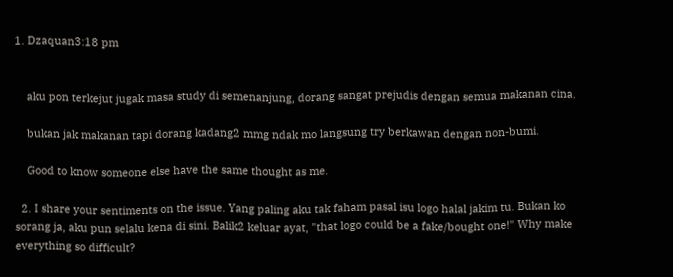1. Dzaquan3:18 pm


    aku pon terkejut jugak masa study di semenanjung, dorang sangat prejudis dengan semua makanan cina.

    bukan jak makanan tapi dorang kadang2 mmg ndak mo langsung try berkawan dengan non-bumi.

    Good to know someone else have the same thought as me.

  2. I share your sentiments on the issue. Yang paling aku tak faham pasal isu logo halal jakim tu. Bukan ko sorang ja, aku pun selalu kena di sini. Balik2 keluar ayat, "that logo could be a fake/bought one!" Why make everything so difficult?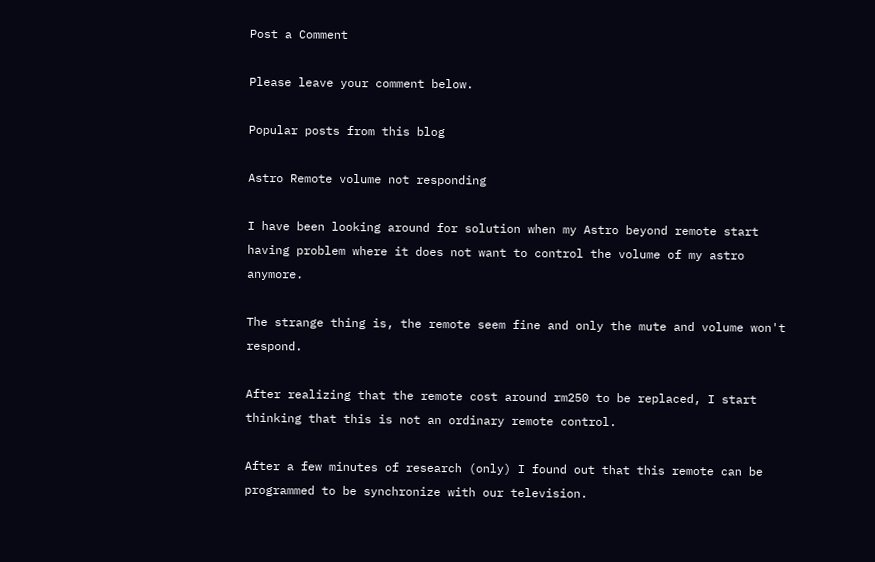Post a Comment

Please leave your comment below.

Popular posts from this blog

Astro Remote volume not responding

I have been looking around for solution when my Astro beyond remote start having problem where it does not want to control the volume of my astro anymore.

The strange thing is, the remote seem fine and only the mute and volume won't respond.

After realizing that the remote cost around rm250 to be replaced, I start thinking that this is not an ordinary remote control.

After a few minutes of research (only) I found out that this remote can be programmed to be synchronize with our television.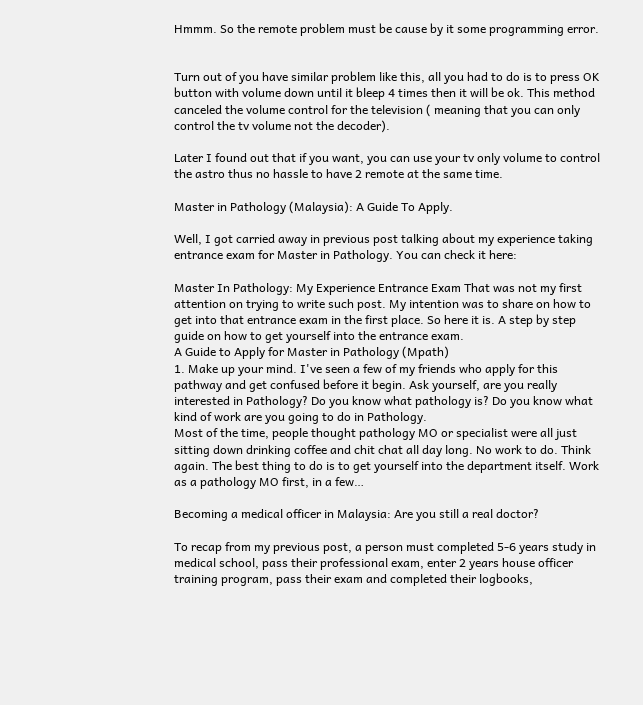Hmmm. So the remote problem must be cause by it some programming error.


Turn out of you have similar problem like this, all you had to do is to press OK button with volume down until it bleep 4 times then it will be ok. This method canceled the volume control for the television ( meaning that you can only control the tv volume not the decoder).

Later I found out that if you want, you can use your tv only volume to control the astro thus no hassle to have 2 remote at the same time.

Master in Pathology (Malaysia): A Guide To Apply.

Well, I got carried away in previous post talking about my experience taking entrance exam for Master in Pathology. You can check it here:

Master In Pathology: My Experience Entrance Exam That was not my first attention on trying to write such post. My intention was to share on how to get into that entrance exam in the first place. So here it is. A step by step guide on how to get yourself into the entrance exam.
A Guide to Apply for Master in Pathology (Mpath)
1. Make up your mind. I've seen a few of my friends who apply for this pathway and get confused before it begin. Ask yourself, are you really interested in Pathology? Do you know what pathology is? Do you know what kind of work are you going to do in Pathology.
Most of the time, people thought pathology MO or specialist were all just sitting down drinking coffee and chit chat all day long. No work to do. Think again. The best thing to do is to get yourself into the department itself. Work as a pathology MO first, in a few…

Becoming a medical officer in Malaysia: Are you still a real doctor?

To recap from my previous post, a person must completed 5-6 years study in medical school, pass their professional exam, enter 2 years house officer training program, pass their exam and completed their logbooks,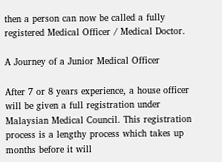then a person can now be called a fully registered Medical Officer / Medical Doctor.

A Journey of a Junior Medical Officer

After 7 or 8 years experience, a house officer will be given a full registration under Malaysian Medical Council. This registration process is a lengthy process which takes up months before it will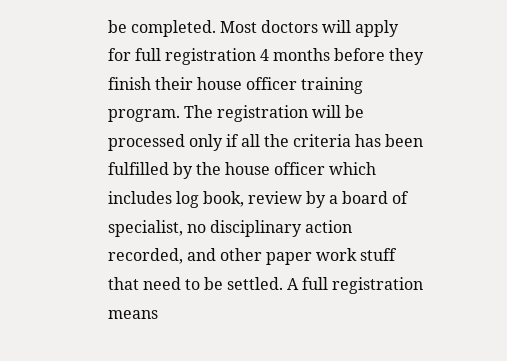be completed. Most doctors will apply for full registration 4 months before they finish their house officer training program. The registration will be processed only if all the criteria has been fulfilled by the house officer which includes log book, review by a board of specialist, no disciplinary action recorded, and other paper work stuff that need to be settled. A full registration means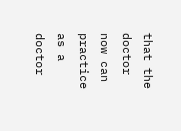that the doctor now can practice as a doctor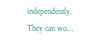independently. They can wo…